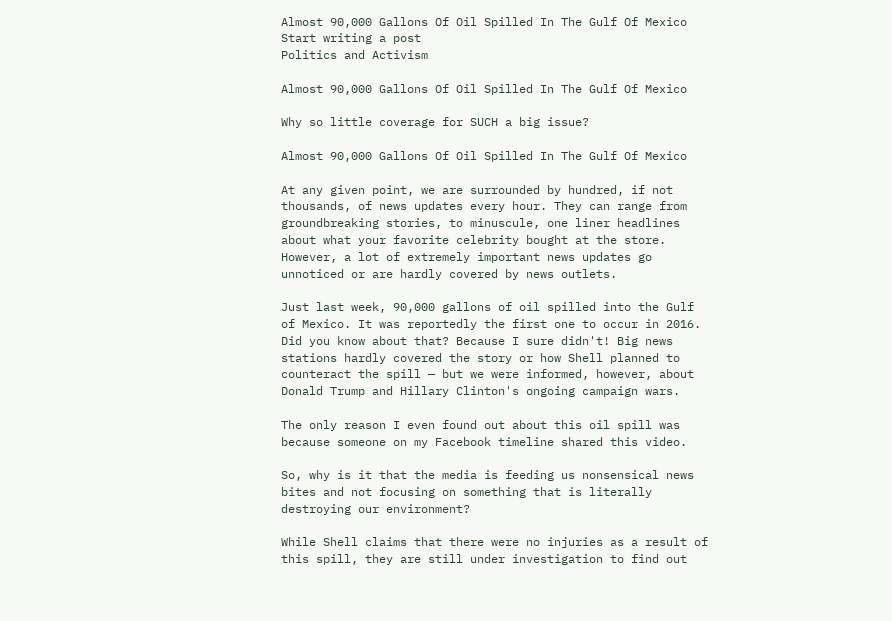Almost 90,000 Gallons Of Oil Spilled In The Gulf Of Mexico
Start writing a post
Politics and Activism

Almost 90,000 Gallons Of Oil Spilled In The Gulf Of Mexico

Why so little coverage for SUCH a big issue?

Almost 90,000 Gallons Of Oil Spilled In The Gulf Of Mexico

At any given point, we are surrounded by hundred, if not thousands, of news updates every hour. They can range from groundbreaking stories, to minuscule, one liner headlines about what your favorite celebrity bought at the store. However, a lot of extremely important news updates go unnoticed or are hardly covered by news outlets.

Just last week, 90,000 gallons of oil spilled into the Gulf of Mexico. It was reportedly the first one to occur in 2016. Did you know about that? Because I sure didn't! Big news stations hardly covered the story or how Shell planned to counteract the spill — but we were informed, however, about Donald Trump and Hillary Clinton's ongoing campaign wars.

The only reason I even found out about this oil spill was because someone on my Facebook timeline shared this video.

So, why is it that the media is feeding us nonsensical news bites and not focusing on something that is literally destroying our environment?

While Shell claims that there were no injuries as a result of this spill, they are still under investigation to find out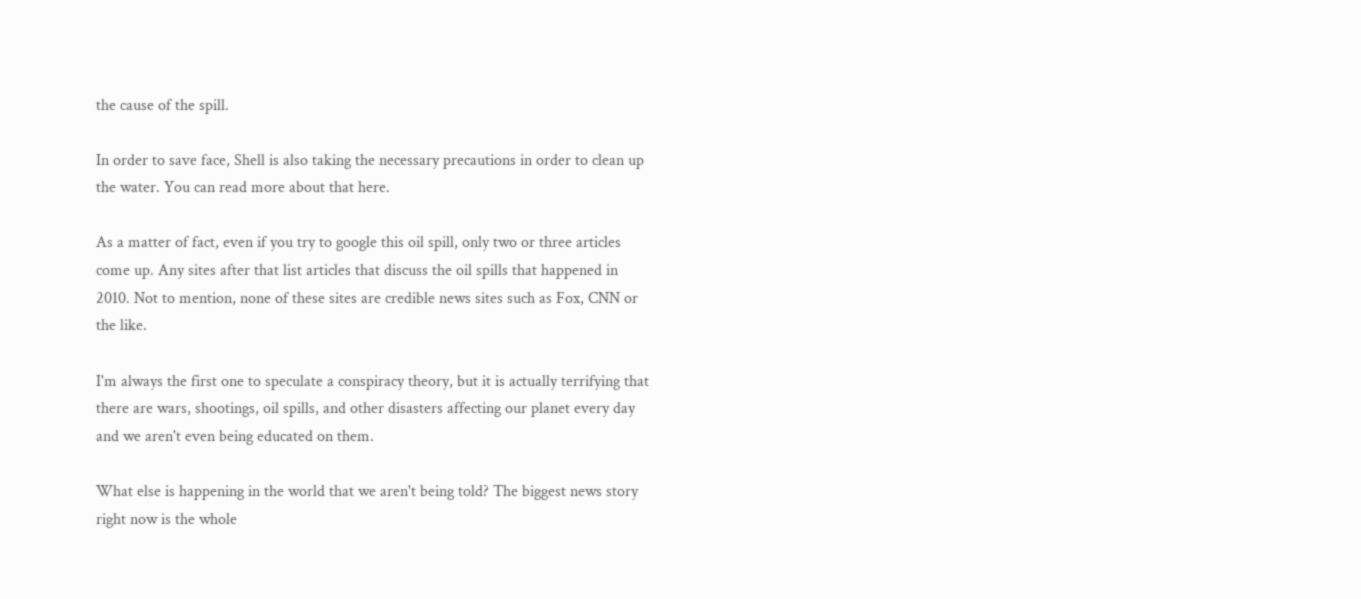the cause of the spill.

In order to save face, Shell is also taking the necessary precautions in order to clean up the water. You can read more about that here.

As a matter of fact, even if you try to google this oil spill, only two or three articles come up. Any sites after that list articles that discuss the oil spills that happened in 2010. Not to mention, none of these sites are credible news sites such as Fox, CNN or the like.

I'm always the first one to speculate a conspiracy theory, but it is actually terrifying that there are wars, shootings, oil spills, and other disasters affecting our planet every day and we aren't even being educated on them.

What else is happening in the world that we aren't being told? The biggest news story right now is the whole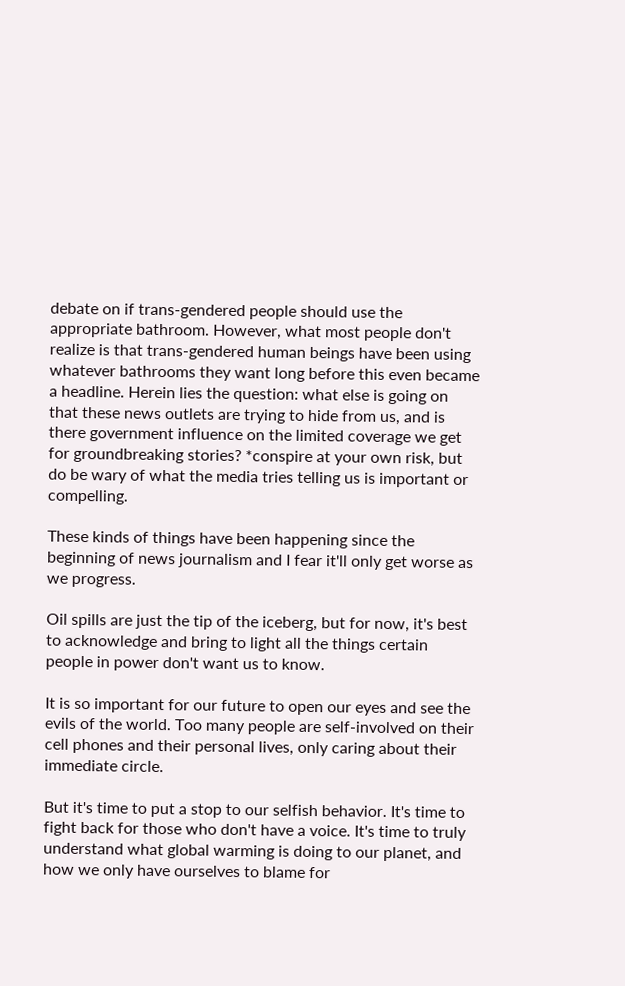debate on if trans-gendered people should use the appropriate bathroom. However, what most people don't realize is that trans-gendered human beings have been using whatever bathrooms they want long before this even became a headline. Herein lies the question: what else is going on that these news outlets are trying to hide from us, and is there government influence on the limited coverage we get for groundbreaking stories? *conspire at your own risk, but do be wary of what the media tries telling us is important or compelling.

These kinds of things have been happening since the beginning of news journalism and I fear it'll only get worse as we progress.

Oil spills are just the tip of the iceberg, but for now, it's best to acknowledge and bring to light all the things certain people in power don't want us to know.

It is so important for our future to open our eyes and see the evils of the world. Too many people are self-involved on their cell phones and their personal lives, only caring about their immediate circle.

But it's time to put a stop to our selfish behavior. It's time to fight back for those who don't have a voice. It's time to truly understand what global warming is doing to our planet, and how we only have ourselves to blame for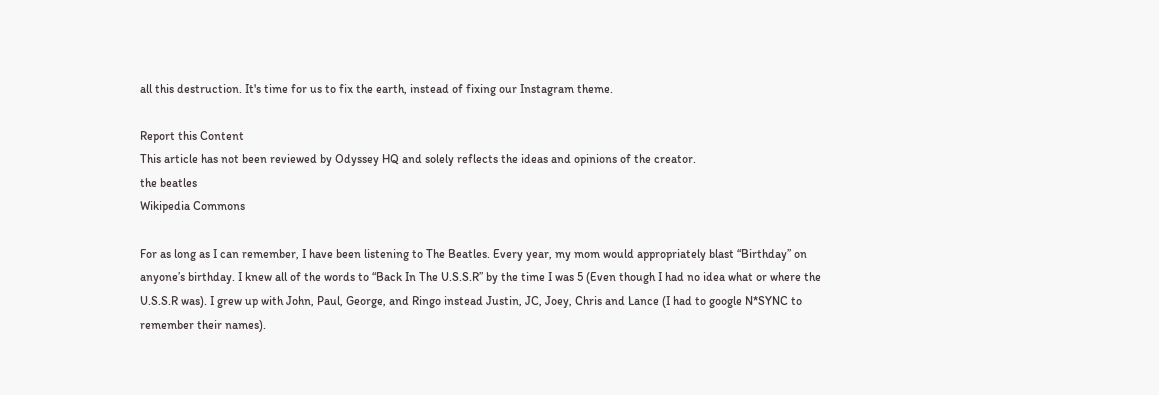all this destruction. It's time for us to fix the earth, instead of fixing our Instagram theme.

Report this Content
This article has not been reviewed by Odyssey HQ and solely reflects the ideas and opinions of the creator.
the beatles
Wikipedia Commons

For as long as I can remember, I have been listening to The Beatles. Every year, my mom would appropriately blast “Birthday” on anyone’s birthday. I knew all of the words to “Back In The U.S.S.R” by the time I was 5 (Even though I had no idea what or where the U.S.S.R was). I grew up with John, Paul, George, and Ringo instead Justin, JC, Joey, Chris and Lance (I had to google N*SYNC to remember their names).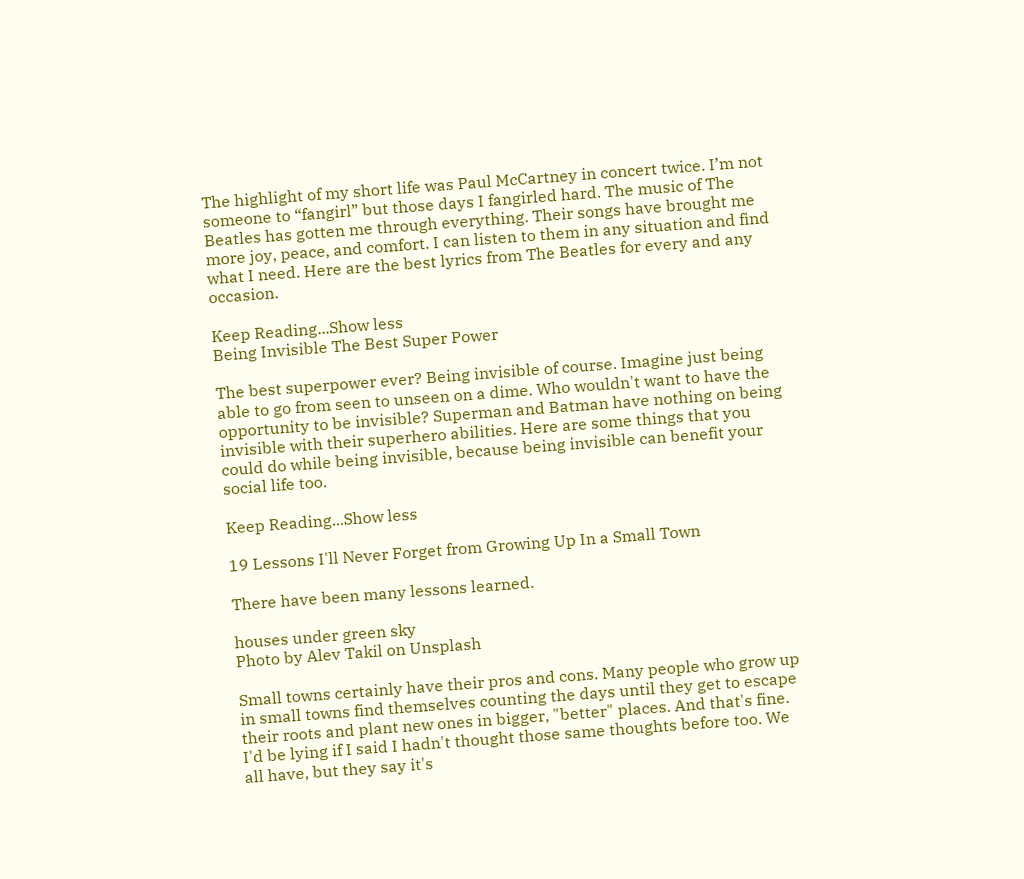The highlight of my short life was Paul McCartney in concert twice. I’m not someone to “fangirl” but those days I fangirled hard. The music of The Beatles has gotten me through everything. Their songs have brought me more joy, peace, and comfort. I can listen to them in any situation and find what I need. Here are the best lyrics from The Beatles for every and any occasion.

Keep Reading...Show less
Being Invisible The Best Super Power

The best superpower ever? Being invisible of course. Imagine just being able to go from seen to unseen on a dime. Who wouldn't want to have the opportunity to be invisible? Superman and Batman have nothing on being invisible with their superhero abilities. Here are some things that you could do while being invisible, because being invisible can benefit your social life too.

Keep Reading...Show less

19 Lessons I'll Never Forget from Growing Up In a Small Town

There have been many lessons learned.

houses under green sky
Photo by Alev Takil on Unsplash

Small towns certainly have their pros and cons. Many people who grow up in small towns find themselves counting the days until they get to escape their roots and plant new ones in bigger, "better" places. And that's fine. I'd be lying if I said I hadn't thought those same thoughts before too. We all have, but they say it's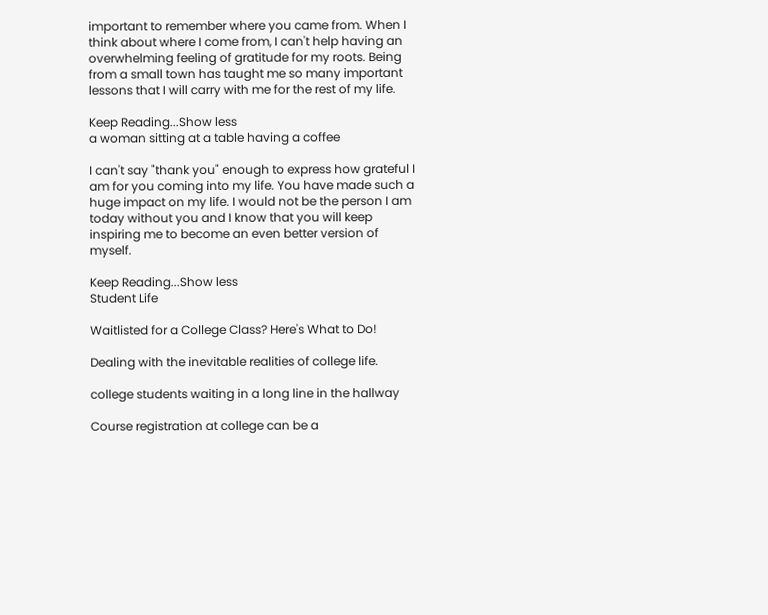important to remember where you came from. When I think about where I come from, I can't help having an overwhelming feeling of gratitude for my roots. Being from a small town has taught me so many important lessons that I will carry with me for the rest of my life.

Keep Reading...Show less
a woman sitting at a table having a coffee

I can't say "thank you" enough to express how grateful I am for you coming into my life. You have made such a huge impact on my life. I would not be the person I am today without you and I know that you will keep inspiring me to become an even better version of myself.

Keep Reading...Show less
Student Life

Waitlisted for a College Class? Here's What to Do!

Dealing with the inevitable realities of college life.

college students waiting in a long line in the hallway

Course registration at college can be a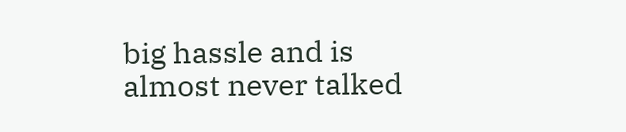big hassle and is almost never talked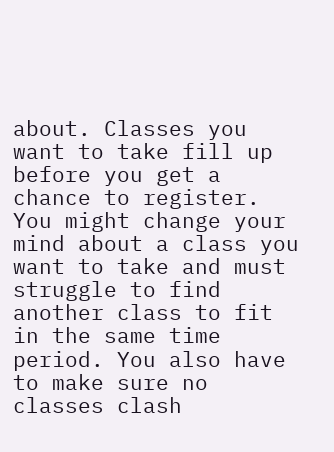about. Classes you want to take fill up before you get a chance to register. You might change your mind about a class you want to take and must struggle to find another class to fit in the same time period. You also have to make sure no classes clash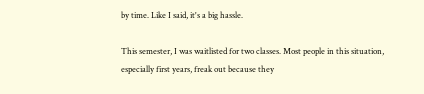by time. Like I said, it's a big hassle.

This semester, I was waitlisted for two classes. Most people in this situation, especially first years, freak out because they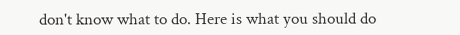don't know what to do. Here is what you should do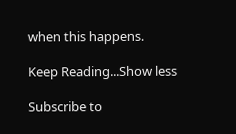when this happens.

Keep Reading...Show less

Subscribe to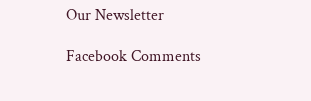Our Newsletter

Facebook Comments